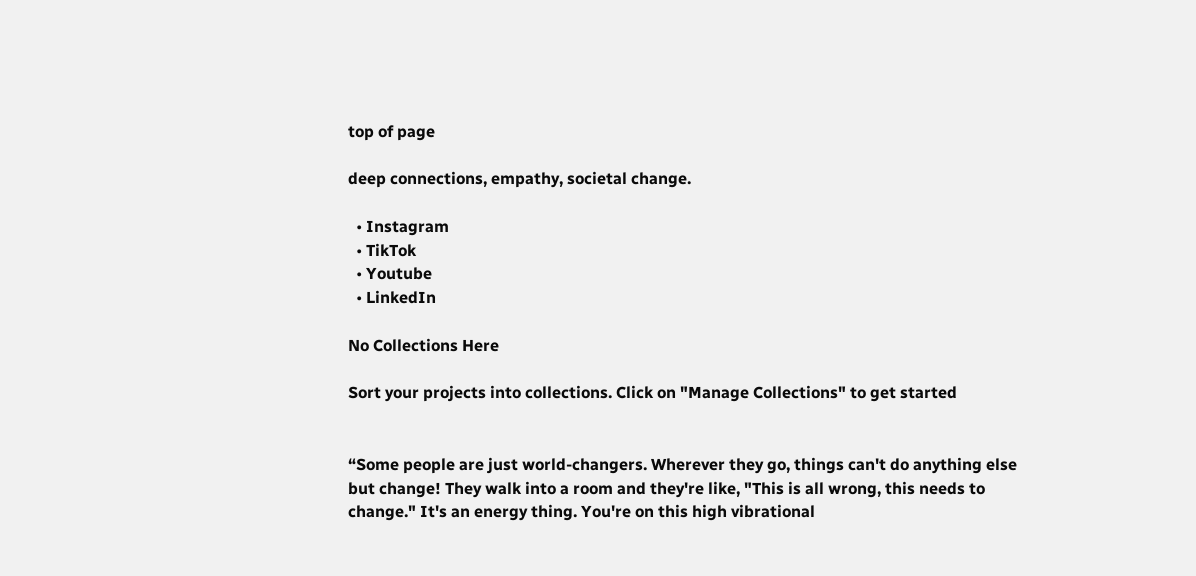top of page

deep connections, empathy, societal change.

  • Instagram
  • TikTok
  • Youtube
  • LinkedIn

No Collections Here

Sort your projects into collections. Click on "Manage Collections" to get started


“Some people are just world-changers. Wherever they go, things can't do anything else but change! They walk into a room and they're like, "This is all wrong, this needs to change." It's an energy thing. You're on this high vibrational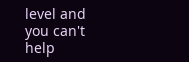level and you can't help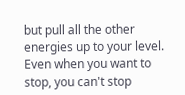but pull all the other energies up to your level. Even when you want to stop, you can't stop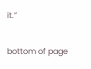it.”

bottom of page